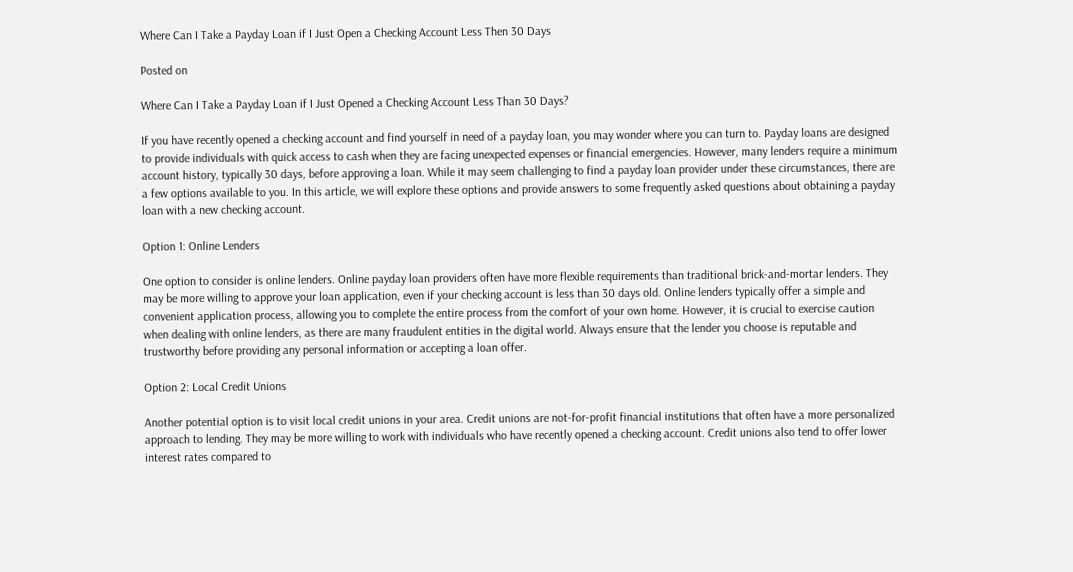Where Can I Take a Payday Loan if I Just Open a Checking Account Less Then 30 Days

Posted on

Where Can I Take a Payday Loan if I Just Opened a Checking Account Less Than 30 Days?

If you have recently opened a checking account and find yourself in need of a payday loan, you may wonder where you can turn to. Payday loans are designed to provide individuals with quick access to cash when they are facing unexpected expenses or financial emergencies. However, many lenders require a minimum account history, typically 30 days, before approving a loan. While it may seem challenging to find a payday loan provider under these circumstances, there are a few options available to you. In this article, we will explore these options and provide answers to some frequently asked questions about obtaining a payday loan with a new checking account.

Option 1: Online Lenders

One option to consider is online lenders. Online payday loan providers often have more flexible requirements than traditional brick-and-mortar lenders. They may be more willing to approve your loan application, even if your checking account is less than 30 days old. Online lenders typically offer a simple and convenient application process, allowing you to complete the entire process from the comfort of your own home. However, it is crucial to exercise caution when dealing with online lenders, as there are many fraudulent entities in the digital world. Always ensure that the lender you choose is reputable and trustworthy before providing any personal information or accepting a loan offer.

Option 2: Local Credit Unions

Another potential option is to visit local credit unions in your area. Credit unions are not-for-profit financial institutions that often have a more personalized approach to lending. They may be more willing to work with individuals who have recently opened a checking account. Credit unions also tend to offer lower interest rates compared to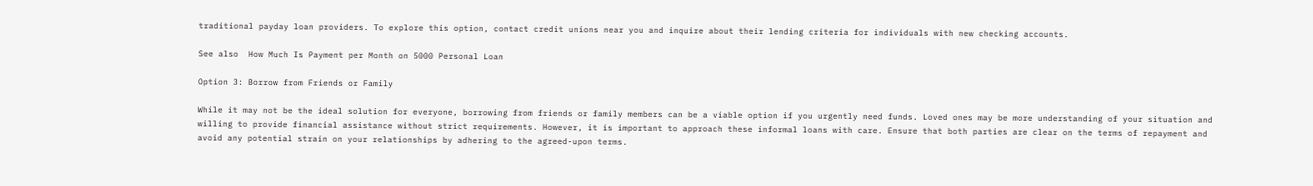traditional payday loan providers. To explore this option, contact credit unions near you and inquire about their lending criteria for individuals with new checking accounts.

See also  How Much Is Payment per Month on 5000 Personal Loan

Option 3: Borrow from Friends or Family

While it may not be the ideal solution for everyone, borrowing from friends or family members can be a viable option if you urgently need funds. Loved ones may be more understanding of your situation and willing to provide financial assistance without strict requirements. However, it is important to approach these informal loans with care. Ensure that both parties are clear on the terms of repayment and avoid any potential strain on your relationships by adhering to the agreed-upon terms.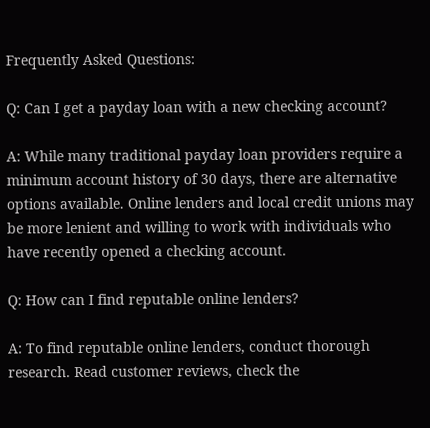Frequently Asked Questions:

Q: Can I get a payday loan with a new checking account?

A: While many traditional payday loan providers require a minimum account history of 30 days, there are alternative options available. Online lenders and local credit unions may be more lenient and willing to work with individuals who have recently opened a checking account.

Q: How can I find reputable online lenders?

A: To find reputable online lenders, conduct thorough research. Read customer reviews, check the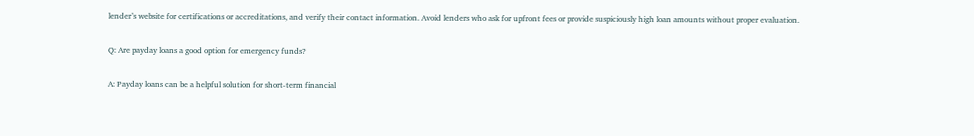lender’s website for certifications or accreditations, and verify their contact information. Avoid lenders who ask for upfront fees or provide suspiciously high loan amounts without proper evaluation.

Q: Are payday loans a good option for emergency funds?

A: Payday loans can be a helpful solution for short-term financial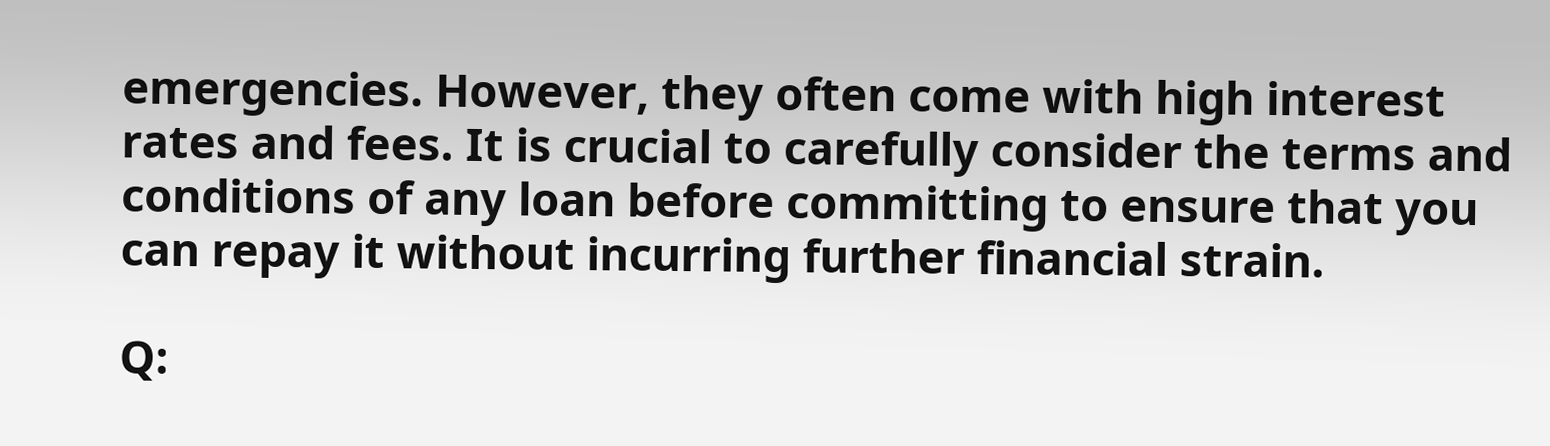emergencies. However, they often come with high interest rates and fees. It is crucial to carefully consider the terms and conditions of any loan before committing to ensure that you can repay it without incurring further financial strain.

Q: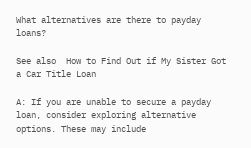What alternatives are there to payday loans?

See also  How to Find Out if My Sister Got a Car Title Loan

A: If you are unable to secure a payday loan, consider exploring alternative options. These may include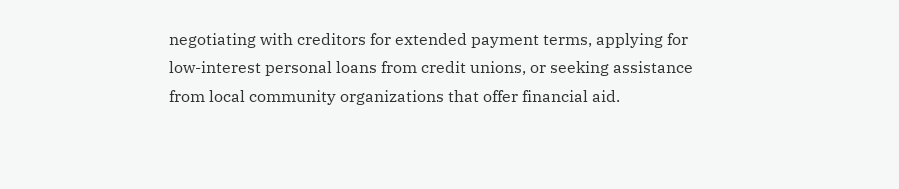negotiating with creditors for extended payment terms, applying for low-interest personal loans from credit unions, or seeking assistance from local community organizations that offer financial aid.